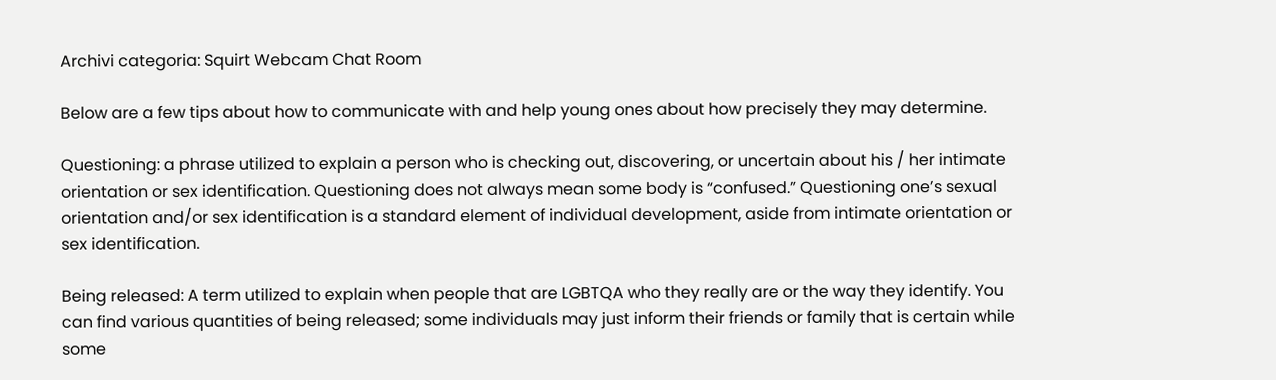Archivi categoria: Squirt Webcam Chat Room

Below are a few tips about how to communicate with and help young ones about how precisely they may determine.

Questioning: a phrase utilized to explain a person who is checking out, discovering, or uncertain about his / her intimate orientation or sex identification. Questioning does not always mean some body is “confused.” Questioning one’s sexual orientation and/or sex identification is a standard element of individual development, aside from intimate orientation or sex identification.

Being released: A term utilized to explain when people that are LGBTQA who they really are or the way they identify. You can find various quantities of being released; some individuals may just inform their friends or family that is certain while some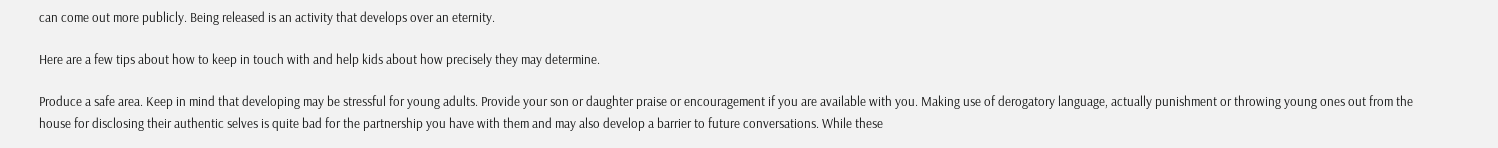can come out more publicly. Being released is an activity that develops over an eternity.

Here are a few tips about how to keep in touch with and help kids about how precisely they may determine.

Produce a safe area. Keep in mind that developing may be stressful for young adults. Provide your son or daughter praise or encouragement if you are available with you. Making use of derogatory language, actually punishment or throwing young ones out from the house for disclosing their authentic selves is quite bad for the partnership you have with them and may also develop a barrier to future conversations. While these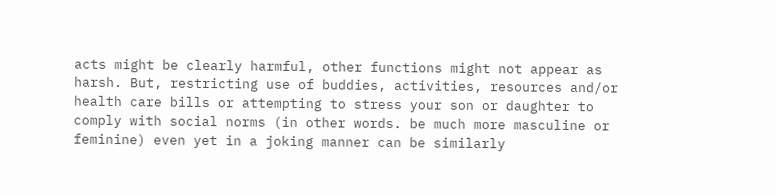acts might be clearly harmful, other functions might not appear as harsh. But, restricting use of buddies, activities, resources and/or health care bills or attempting to stress your son or daughter to comply with social norms (in other words. be much more masculine or feminine) even yet in a joking manner can be similarly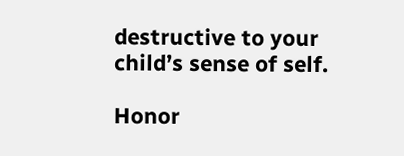destructive to your child’s sense of self.

Honor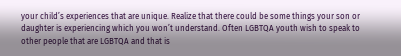your child’s experiences that are unique. Realize that there could be some things your son or daughter is experiencing which you won’t understand. Often LGBTQA youth wish to speak to other people that are LGBTQA and that is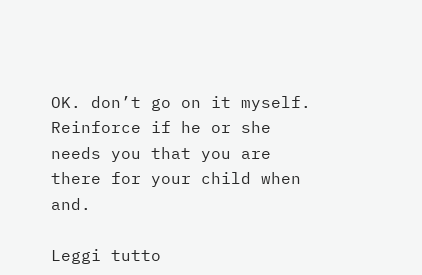OK. don’t go on it myself. Reinforce if he or she needs you that you are there for your child when and.

Leggi tutto